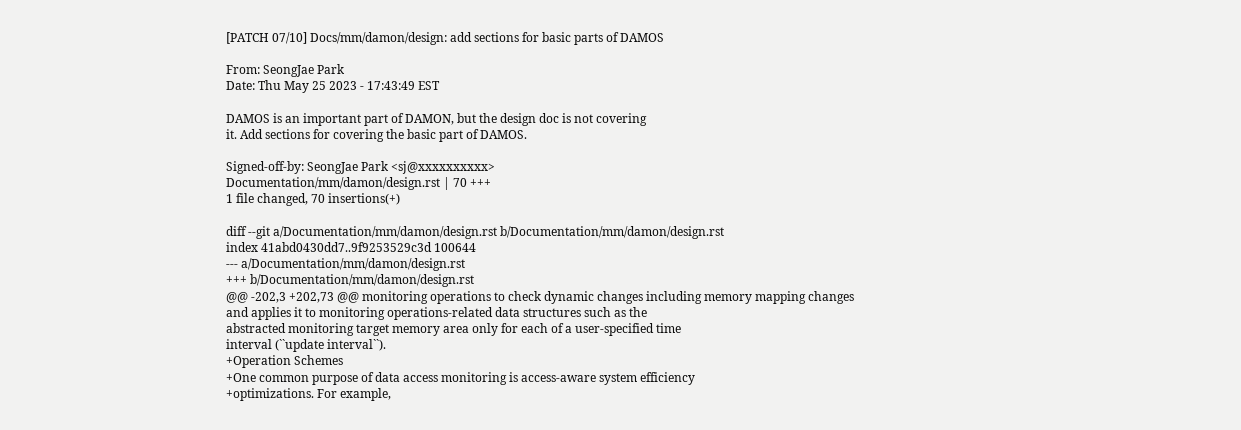[PATCH 07/10] Docs/mm/damon/design: add sections for basic parts of DAMOS

From: SeongJae Park
Date: Thu May 25 2023 - 17:43:49 EST

DAMOS is an important part of DAMON, but the design doc is not covering
it. Add sections for covering the basic part of DAMOS.

Signed-off-by: SeongJae Park <sj@xxxxxxxxxx>
Documentation/mm/damon/design.rst | 70 +++
1 file changed, 70 insertions(+)

diff --git a/Documentation/mm/damon/design.rst b/Documentation/mm/damon/design.rst
index 41abd0430dd7..9f9253529c3d 100644
--- a/Documentation/mm/damon/design.rst
+++ b/Documentation/mm/damon/design.rst
@@ -202,3 +202,73 @@ monitoring operations to check dynamic changes including memory mapping changes
and applies it to monitoring operations-related data structures such as the
abstracted monitoring target memory area only for each of a user-specified time
interval (``update interval``).
+Operation Schemes
+One common purpose of data access monitoring is access-aware system efficiency
+optimizations. For example,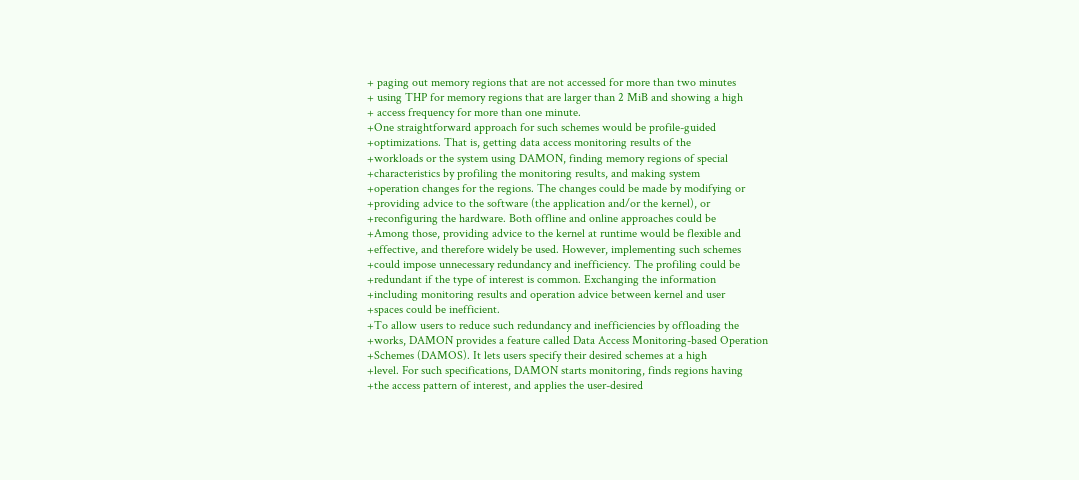+ paging out memory regions that are not accessed for more than two minutes
+ using THP for memory regions that are larger than 2 MiB and showing a high
+ access frequency for more than one minute.
+One straightforward approach for such schemes would be profile-guided
+optimizations. That is, getting data access monitoring results of the
+workloads or the system using DAMON, finding memory regions of special
+characteristics by profiling the monitoring results, and making system
+operation changes for the regions. The changes could be made by modifying or
+providing advice to the software (the application and/or the kernel), or
+reconfiguring the hardware. Both offline and online approaches could be
+Among those, providing advice to the kernel at runtime would be flexible and
+effective, and therefore widely be used. However, implementing such schemes
+could impose unnecessary redundancy and inefficiency. The profiling could be
+redundant if the type of interest is common. Exchanging the information
+including monitoring results and operation advice between kernel and user
+spaces could be inefficient.
+To allow users to reduce such redundancy and inefficiencies by offloading the
+works, DAMON provides a feature called Data Access Monitoring-based Operation
+Schemes (DAMOS). It lets users specify their desired schemes at a high
+level. For such specifications, DAMON starts monitoring, finds regions having
+the access pattern of interest, and applies the user-desired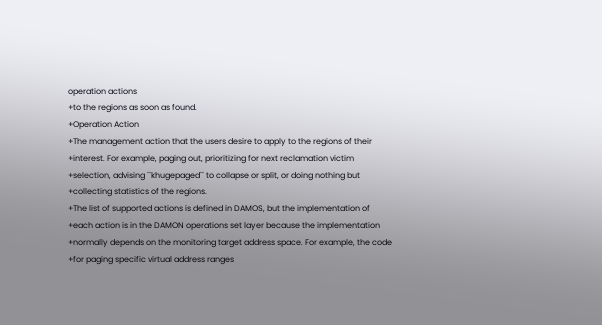operation actions
+to the regions as soon as found.
+Operation Action
+The management action that the users desire to apply to the regions of their
+interest. For example, paging out, prioritizing for next reclamation victim
+selection, advising ``khugepaged`` to collapse or split, or doing nothing but
+collecting statistics of the regions.
+The list of supported actions is defined in DAMOS, but the implementation of
+each action is in the DAMON operations set layer because the implementation
+normally depends on the monitoring target address space. For example, the code
+for paging specific virtual address ranges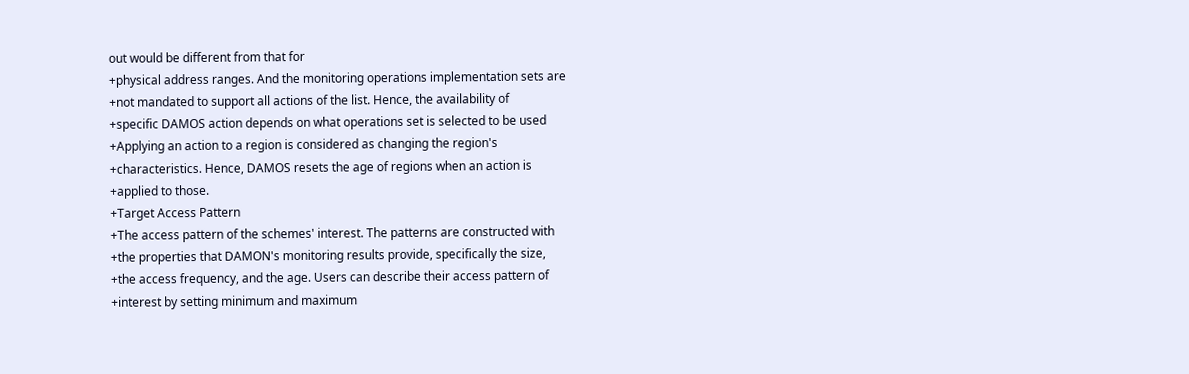out would be different from that for
+physical address ranges. And the monitoring operations implementation sets are
+not mandated to support all actions of the list. Hence, the availability of
+specific DAMOS action depends on what operations set is selected to be used
+Applying an action to a region is considered as changing the region's
+characteristics. Hence, DAMOS resets the age of regions when an action is
+applied to those.
+Target Access Pattern
+The access pattern of the schemes' interest. The patterns are constructed with
+the properties that DAMON's monitoring results provide, specifically the size,
+the access frequency, and the age. Users can describe their access pattern of
+interest by setting minimum and maximum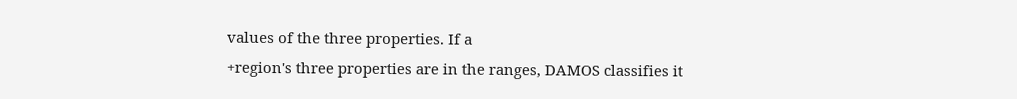values of the three properties. If a
+region's three properties are in the ranges, DAMOS classifies it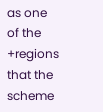as one of the
+regions that the scheme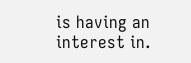is having an interest in.